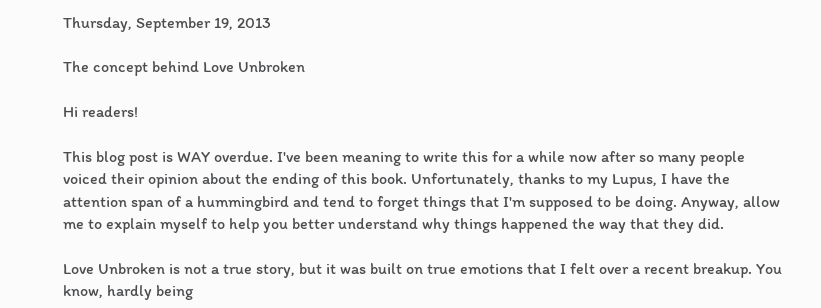Thursday, September 19, 2013

The concept behind Love Unbroken

Hi readers!

This blog post is WAY overdue. I've been meaning to write this for a while now after so many people voiced their opinion about the ending of this book. Unfortunately, thanks to my Lupus, I have the attention span of a hummingbird and tend to forget things that I'm supposed to be doing. Anyway, allow me to explain myself to help you better understand why things happened the way that they did.

Love Unbroken is not a true story, but it was built on true emotions that I felt over a recent breakup. You know, hardly being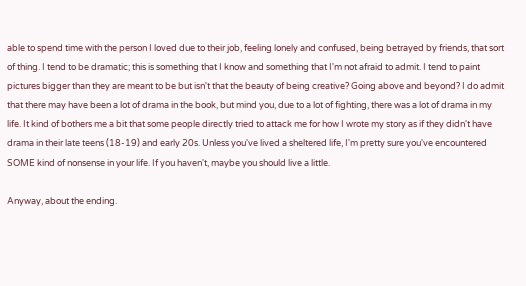able to spend time with the person I loved due to their job, feeling lonely and confused, being betrayed by friends, that sort of thing. I tend to be dramatic; this is something that I know and something that I'm not afraid to admit. I tend to paint pictures bigger than they are meant to be but isn't that the beauty of being creative? Going above and beyond? I do admit that there may have been a lot of drama in the book, but mind you, due to a lot of fighting, there was a lot of drama in my life. It kind of bothers me a bit that some people directly tried to attack me for how I wrote my story as if they didn't have drama in their late teens (18-19) and early 20s. Unless you've lived a sheltered life, I'm pretty sure you've encountered SOME kind of nonsense in your life. If you haven't, maybe you should live a little.

Anyway, about the ending.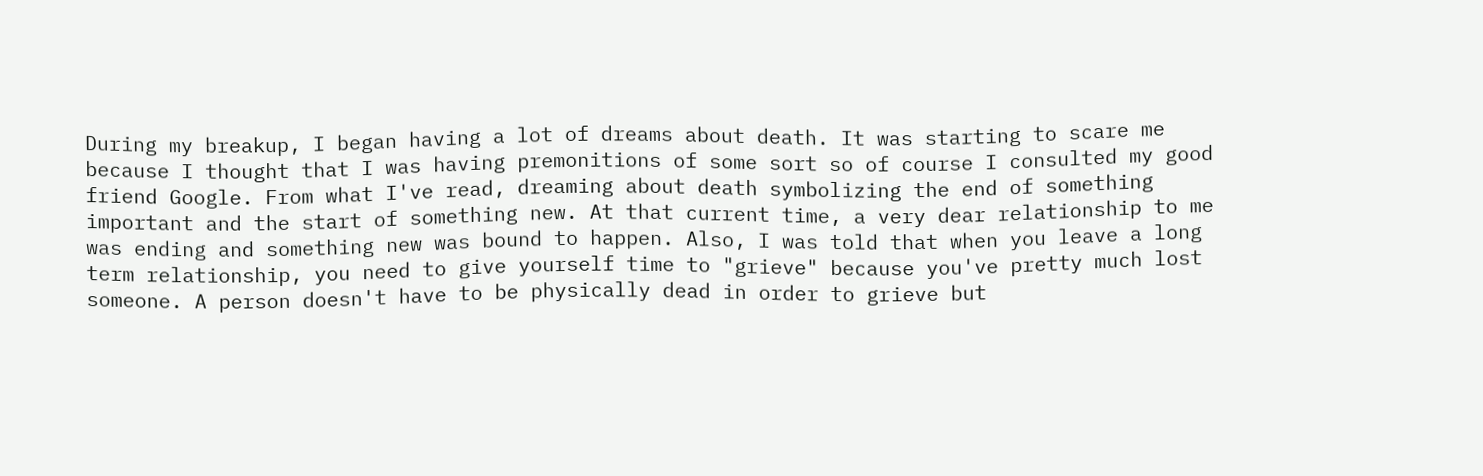During my breakup, I began having a lot of dreams about death. It was starting to scare me because I thought that I was having premonitions of some sort so of course I consulted my good friend Google. From what I've read, dreaming about death symbolizing the end of something important and the start of something new. At that current time, a very dear relationship to me was ending and something new was bound to happen. Also, I was told that when you leave a long term relationship, you need to give yourself time to "grieve" because you've pretty much lost someone. A person doesn't have to be physically dead in order to grieve but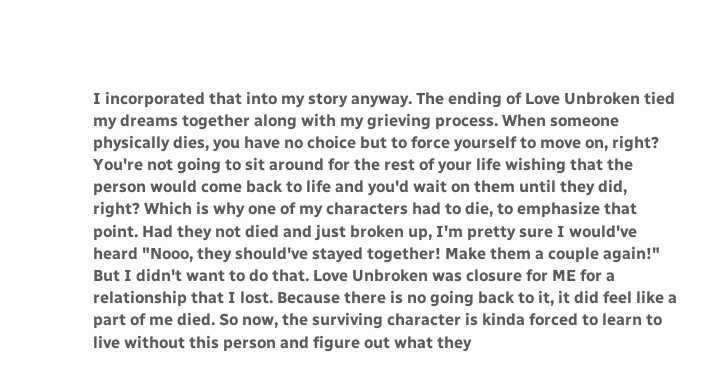I incorporated that into my story anyway. The ending of Love Unbroken tied my dreams together along with my grieving process. When someone physically dies, you have no choice but to force yourself to move on, right? You're not going to sit around for the rest of your life wishing that the person would come back to life and you'd wait on them until they did, right? Which is why one of my characters had to die, to emphasize that point. Had they not died and just broken up, I'm pretty sure I would've heard "Nooo, they should've stayed together! Make them a couple again!" But I didn't want to do that. Love Unbroken was closure for ME for a relationship that I lost. Because there is no going back to it, it did feel like a part of me died. So now, the surviving character is kinda forced to learn to live without this person and figure out what they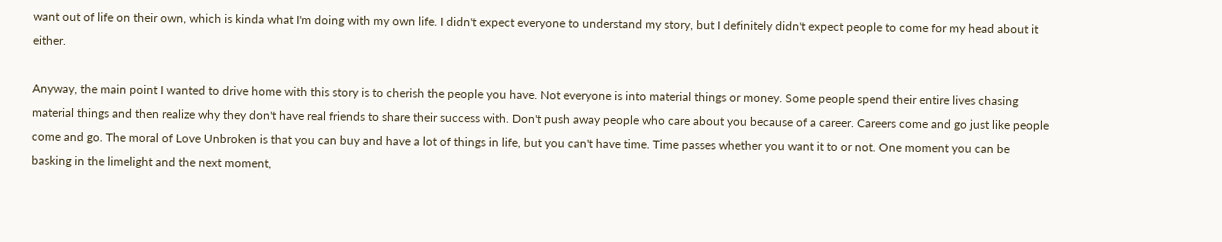want out of life on their own, which is kinda what I'm doing with my own life. I didn't expect everyone to understand my story, but I definitely didn't expect people to come for my head about it either.

Anyway, the main point I wanted to drive home with this story is to cherish the people you have. Not everyone is into material things or money. Some people spend their entire lives chasing material things and then realize why they don't have real friends to share their success with. Don't push away people who care about you because of a career. Careers come and go just like people come and go. The moral of Love Unbroken is that you can buy and have a lot of things in life, but you can't have time. Time passes whether you want it to or not. One moment you can be basking in the limelight and the next moment,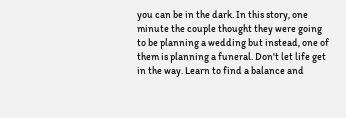you can be in the dark. In this story, one minute the couple thought they were going to be planning a wedding but instead, one of them is planning a funeral. Don't let life get in the way. Learn to find a balance and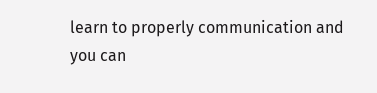learn to properly communication and you can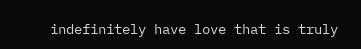indefinitely have love that is truly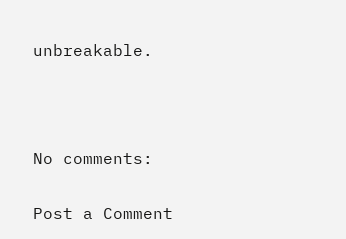unbreakable.



No comments:

Post a Comment